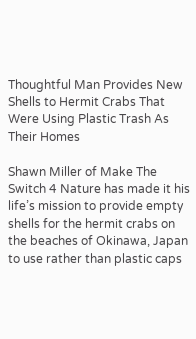Thoughtful Man Provides New Shells to Hermit Crabs That Were Using Plastic Trash As Their Homes

Shawn Miller of Make The Switch 4 Nature has made it his life’s mission to provide empty shells for the hermit crabs on the beaches of Okinawa, Japan to use rather than plastic caps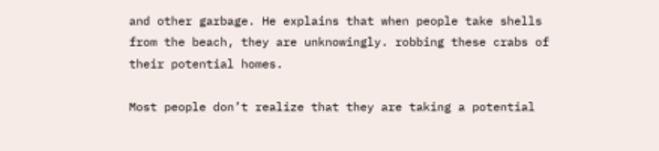and other garbage. He explains that when people take shells from the beach, they are unknowingly. robbing these crabs of their potential homes.

Most people don’t realize that they are taking a potential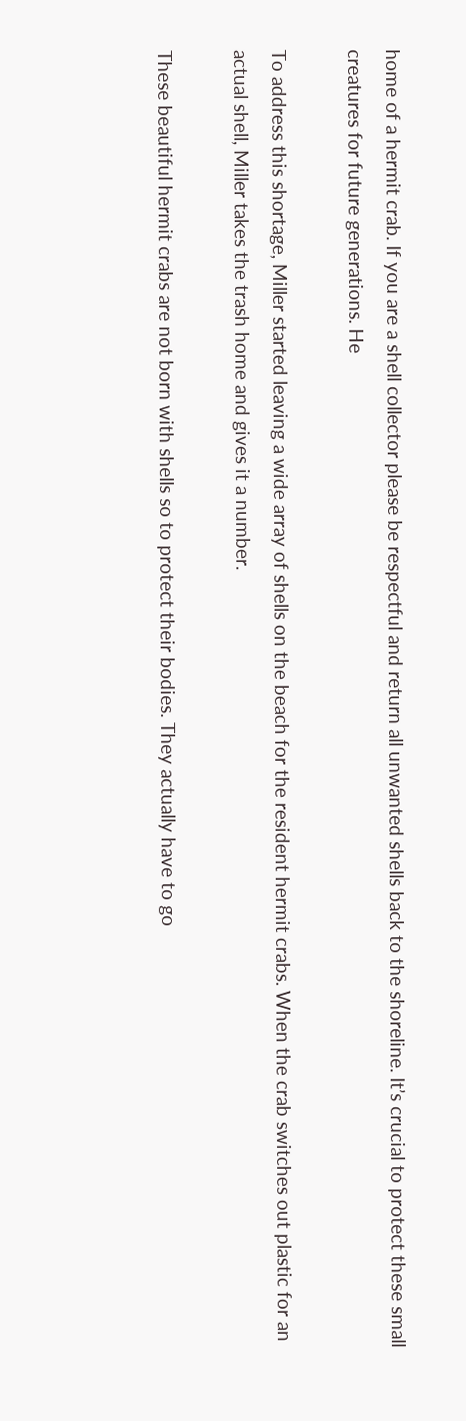home of a hermit crab. If you are a shell collector please be respectful and return all unwanted shells back to the shoreline. It’s crucial to protect these small creatures for future generations. He

To address this shortage, Miller started leaving a wide array of shells on the beach for the resident hermit crabs. When the crab switches out plastic for an actual shell, Miller takes the trash home and gives it a number.

These beautiful hermit crabs are not born with shells so to protect their bodies. They actually have to go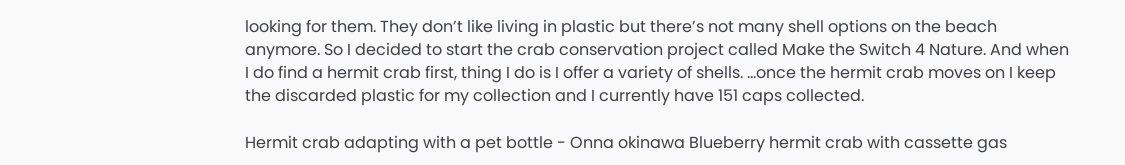looking for them. They don’t like living in plastic but there’s not many shell options on the beach anymore. So I decided to start the crab conservation project called Make the Switch 4 Nature. And when I do find a hermit crab first, thing I do is I offer a variety of shells. …once the hermit crab moves on I keep the discarded plastic for my collection and I currently have 151 caps collected.

Hermit crab adapting with a pet bottle - Onna okinawa Blueberry hermit crab with cassette gas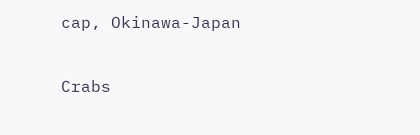cap, Okinawa-Japan

Crabs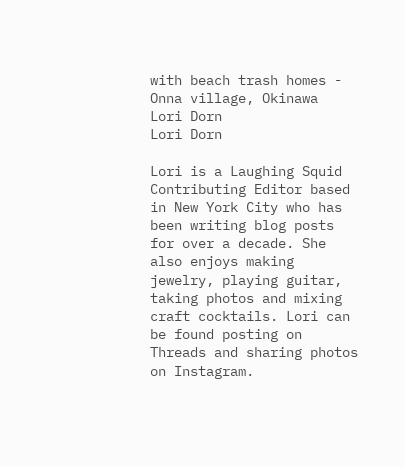with beach trash homes - Onna village, Okinawa
Lori Dorn
Lori Dorn

Lori is a Laughing Squid Contributing Editor based in New York City who has been writing blog posts for over a decade. She also enjoys making jewelry, playing guitar, taking photos and mixing craft cocktails. Lori can be found posting on Threads and sharing photos on Instagram.